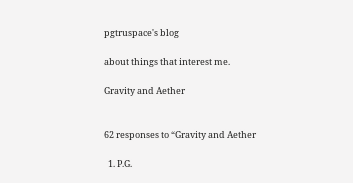pgtruspace's blog

about things that interest me.

Gravity and Aether


62 responses to “Gravity and Aether

  1. P.G.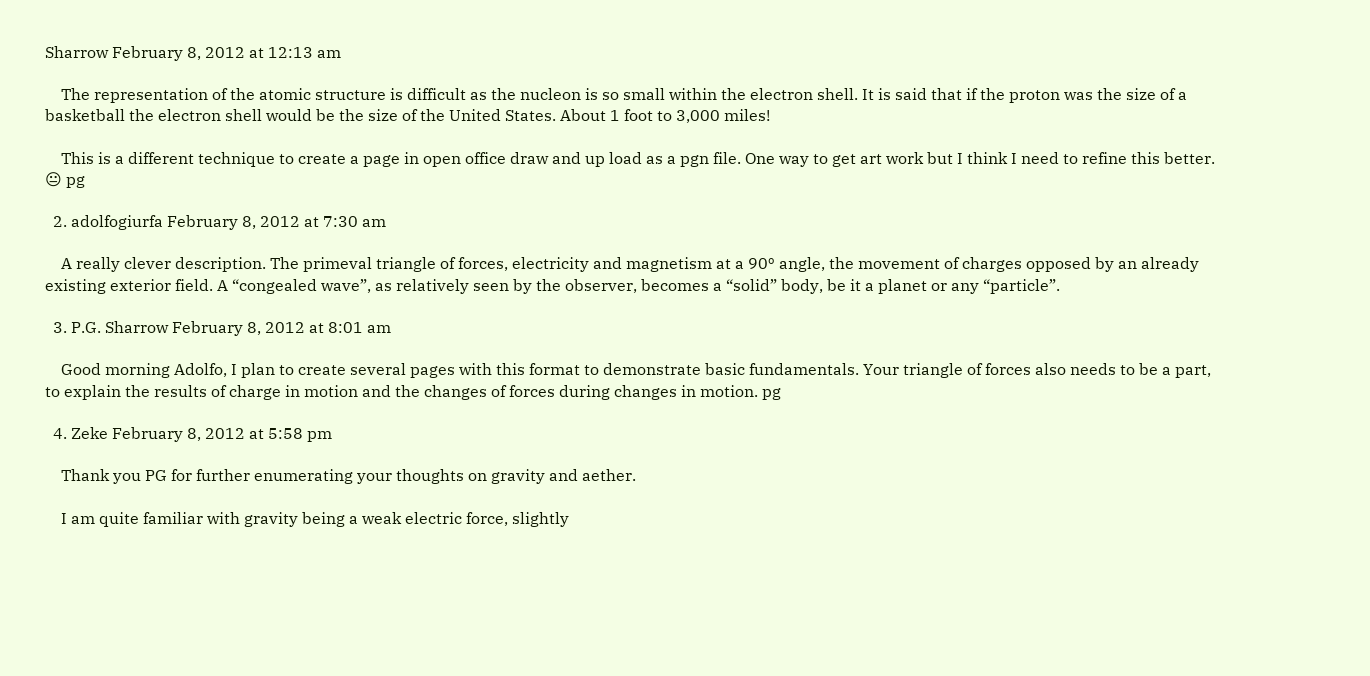Sharrow February 8, 2012 at 12:13 am

    The representation of the atomic structure is difficult as the nucleon is so small within the electron shell. It is said that if the proton was the size of a basketball the electron shell would be the size of the United States. About 1 foot to 3,000 miles!

    This is a different technique to create a page in open office draw and up load as a pgn file. One way to get art work but I think I need to refine this better. 😐 pg

  2. adolfogiurfa February 8, 2012 at 7:30 am

    A really clever description. The primeval triangle of forces, electricity and magnetism at a 90º angle, the movement of charges opposed by an already existing exterior field. A “congealed wave”, as relatively seen by the observer, becomes a “solid” body, be it a planet or any “particle”.

  3. P.G. Sharrow February 8, 2012 at 8:01 am

    Good morning Adolfo, I plan to create several pages with this format to demonstrate basic fundamentals. Your triangle of forces also needs to be a part, to explain the results of charge in motion and the changes of forces during changes in motion. pg

  4. Zeke February 8, 2012 at 5:58 pm

    Thank you PG for further enumerating your thoughts on gravity and aether.

    I am quite familiar with gravity being a weak electric force, slightly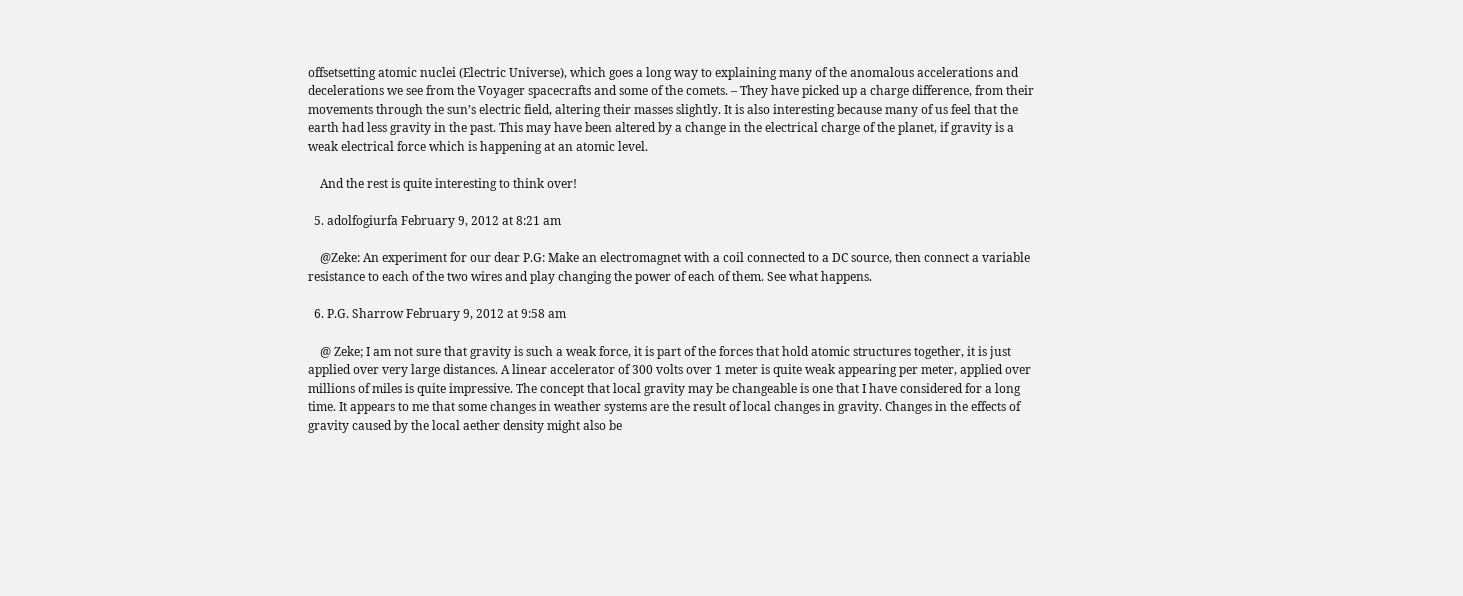offsetsetting atomic nuclei (Electric Universe), which goes a long way to explaining many of the anomalous accelerations and decelerations we see from the Voyager spacecrafts and some of the comets. – They have picked up a charge difference, from their movements through the sun’s electric field, altering their masses slightly. It is also interesting because many of us feel that the earth had less gravity in the past. This may have been altered by a change in the electrical charge of the planet, if gravity is a weak electrical force which is happening at an atomic level.

    And the rest is quite interesting to think over!

  5. adolfogiurfa February 9, 2012 at 8:21 am

    @Zeke: An experiment for our dear P.G: Make an electromagnet with a coil connected to a DC source, then connect a variable resistance to each of the two wires and play changing the power of each of them. See what happens.

  6. P.G. Sharrow February 9, 2012 at 9:58 am

    @ Zeke; I am not sure that gravity is such a weak force, it is part of the forces that hold atomic structures together, it is just applied over very large distances. A linear accelerator of 300 volts over 1 meter is quite weak appearing per meter, applied over millions of miles is quite impressive. The concept that local gravity may be changeable is one that I have considered for a long time. It appears to me that some changes in weather systems are the result of local changes in gravity. Changes in the effects of gravity caused by the local aether density might also be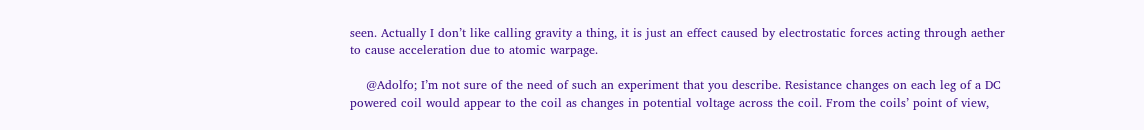seen. Actually I don’t like calling gravity a thing, it is just an effect caused by electrostatic forces acting through aether to cause acceleration due to atomic warpage.

    @Adolfo; I’m not sure of the need of such an experiment that you describe. Resistance changes on each leg of a DC powered coil would appear to the coil as changes in potential voltage across the coil. From the coils’ point of view,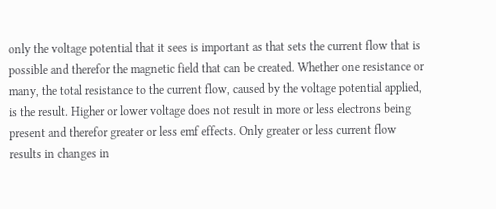only the voltage potential that it sees is important as that sets the current flow that is possible and therefor the magnetic field that can be created. Whether one resistance or many, the total resistance to the current flow, caused by the voltage potential applied, is the result. Higher or lower voltage does not result in more or less electrons being present and therefor greater or less emf effects. Only greater or less current flow results in changes in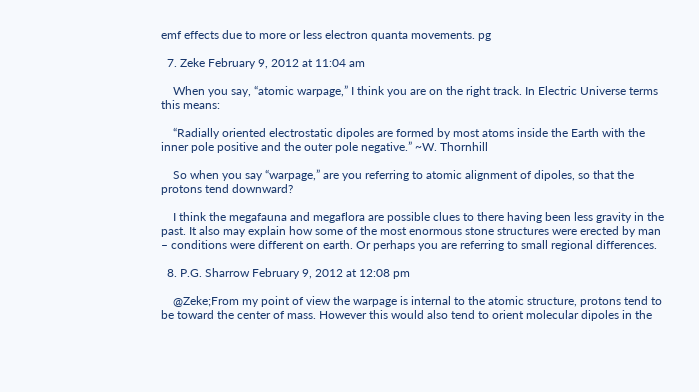emf effects due to more or less electron quanta movements. pg

  7. Zeke February 9, 2012 at 11:04 am

    When you say, “atomic warpage,” I think you are on the right track. In Electric Universe terms this means:

    “Radially oriented electrostatic dipoles are formed by most atoms inside the Earth with the inner pole positive and the outer pole negative.” ~W. Thornhill

    So when you say “warpage,” are you referring to atomic alignment of dipoles, so that the protons tend downward?

    I think the megafauna and megaflora are possible clues to there having been less gravity in the past. It also may explain how some of the most enormous stone structures were erected by man – conditions were different on earth. Or perhaps you are referring to small regional differences.

  8. P.G. Sharrow February 9, 2012 at 12:08 pm

    @Zeke;From my point of view the warpage is internal to the atomic structure, protons tend to be toward the center of mass. However this would also tend to orient molecular dipoles in the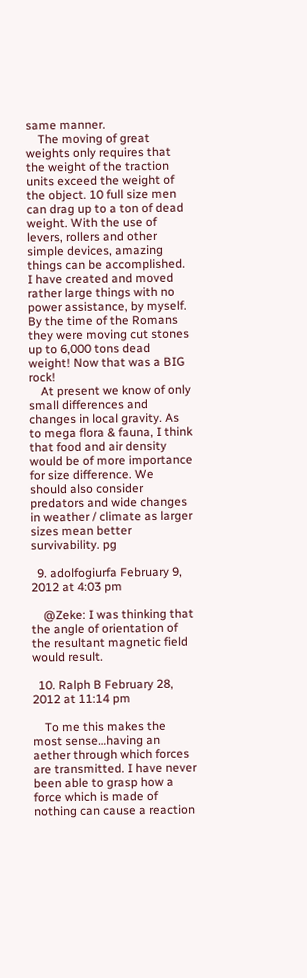same manner.
    The moving of great weights only requires that the weight of the traction units exceed the weight of the object. 10 full size men can drag up to a ton of dead weight. With the use of levers, rollers and other simple devices, amazing things can be accomplished. I have created and moved rather large things with no power assistance, by myself. By the time of the Romans they were moving cut stones up to 6,000 tons dead weight! Now that was a BIG rock!
    At present we know of only small differences and changes in local gravity. As to mega flora & fauna, I think that food and air density would be of more importance for size difference. We should also consider predators and wide changes in weather / climate as larger sizes mean better survivability. pg

  9. adolfogiurfa February 9, 2012 at 4:03 pm

    @Zeke: I was thinking that the angle of orientation of the resultant magnetic field would result.

  10. Ralph B February 28, 2012 at 11:14 pm

    To me this makes the most sense…having an aether through which forces are transmitted. I have never been able to grasp how a force which is made of nothing can cause a reaction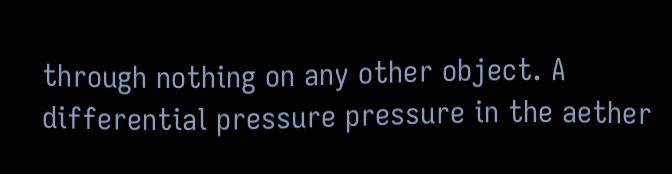through nothing on any other object. A differential pressure pressure in the aether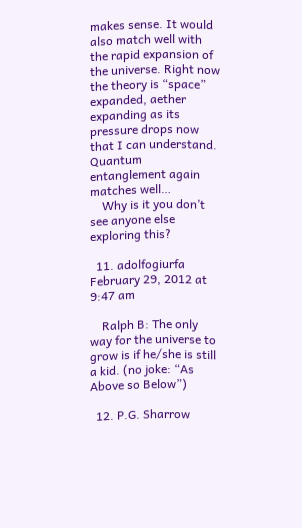makes sense. It would also match well with the rapid expansion of the universe. Right now the theory is “space” expanded, aether expanding as its pressure drops now that I can understand. Quantum entanglement again matches well…
    Why is it you don’t see anyone else exploring this?

  11. adolfogiurfa February 29, 2012 at 9:47 am

    Ralph B: The only way for the universe to grow is if he/she is still a kid. (no joke: “As Above so Below”)

  12. P.G. Sharrow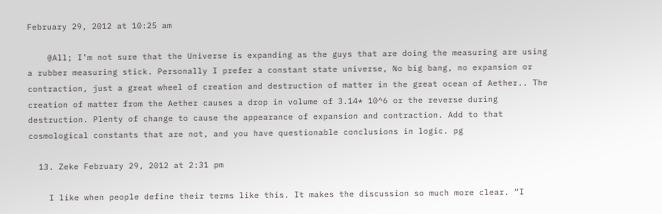February 29, 2012 at 10:25 am

    @All; I’m not sure that the Universe is expanding as the guys that are doing the measuring are using a rubber measuring stick. Personally I prefer a constant state universe, No big bang, no expansion or contraction, just a great wheel of creation and destruction of matter in the great ocean of Aether.. The creation of matter from the Aether causes a drop in volume of 3.14* 10^6 or the reverse during destruction. Plenty of change to cause the appearance of expansion and contraction. Add to that cosmological constants that are not, and you have questionable conclusions in logic. pg

  13. Zeke February 29, 2012 at 2:31 pm

    I like when people define their terms like this. It makes the discussion so much more clear. “I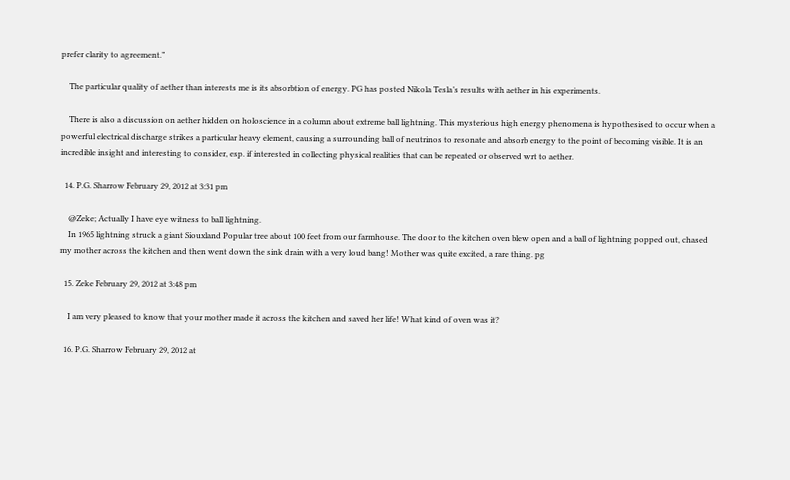prefer clarity to agreement.”

    The particular quality of aether than interests me is its absorbtion of energy. PG has posted Nikola Tesla’s results with aether in his experiments.

    There is also a discussion on aether hidden on holoscience in a column about extreme ball lightning. This mysterious high energy phenomena is hypothesised to occur when a powerful electrical discharge strikes a particular heavy element, causing a surrounding ball of neutrinos to resonate and absorb energy to the point of becoming visible. It is an incredible insight and interesting to consider, esp. if interested in collecting physical realities that can be repeated or observed wrt to aether.

  14. P.G. Sharrow February 29, 2012 at 3:31 pm

    @Zeke; Actually I have eye witness to ball lightning.
    In 1965 lightning struck a giant Siouxland Popular tree about 100 feet from our farmhouse. The door to the kitchen oven blew open and a ball of lightning popped out, chased my mother across the kitchen and then went down the sink drain with a very loud bang! Mother was quite excited, a rare thing. pg

  15. Zeke February 29, 2012 at 3:48 pm

    I am very pleased to know that your mother made it across the kitchen and saved her life! What kind of oven was it?

  16. P.G. Sharrow February 29, 2012 at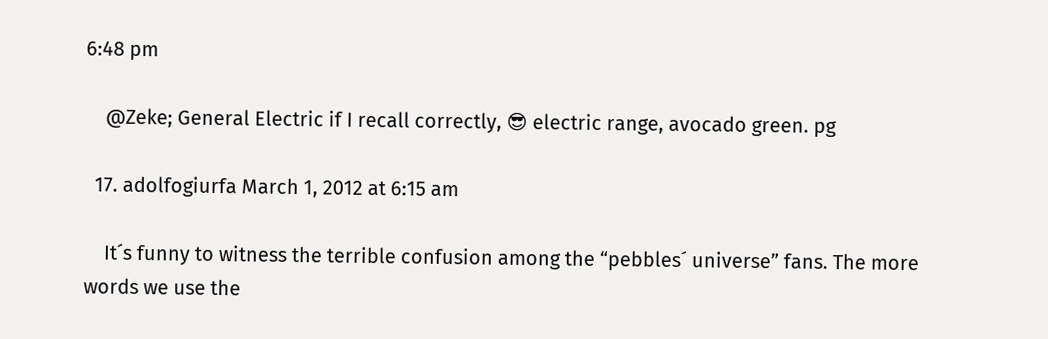6:48 pm

    @Zeke; General Electric if I recall correctly, 😎 electric range, avocado green. pg

  17. adolfogiurfa March 1, 2012 at 6:15 am

    It´s funny to witness the terrible confusion among the “pebbles´ universe” fans. The more words we use the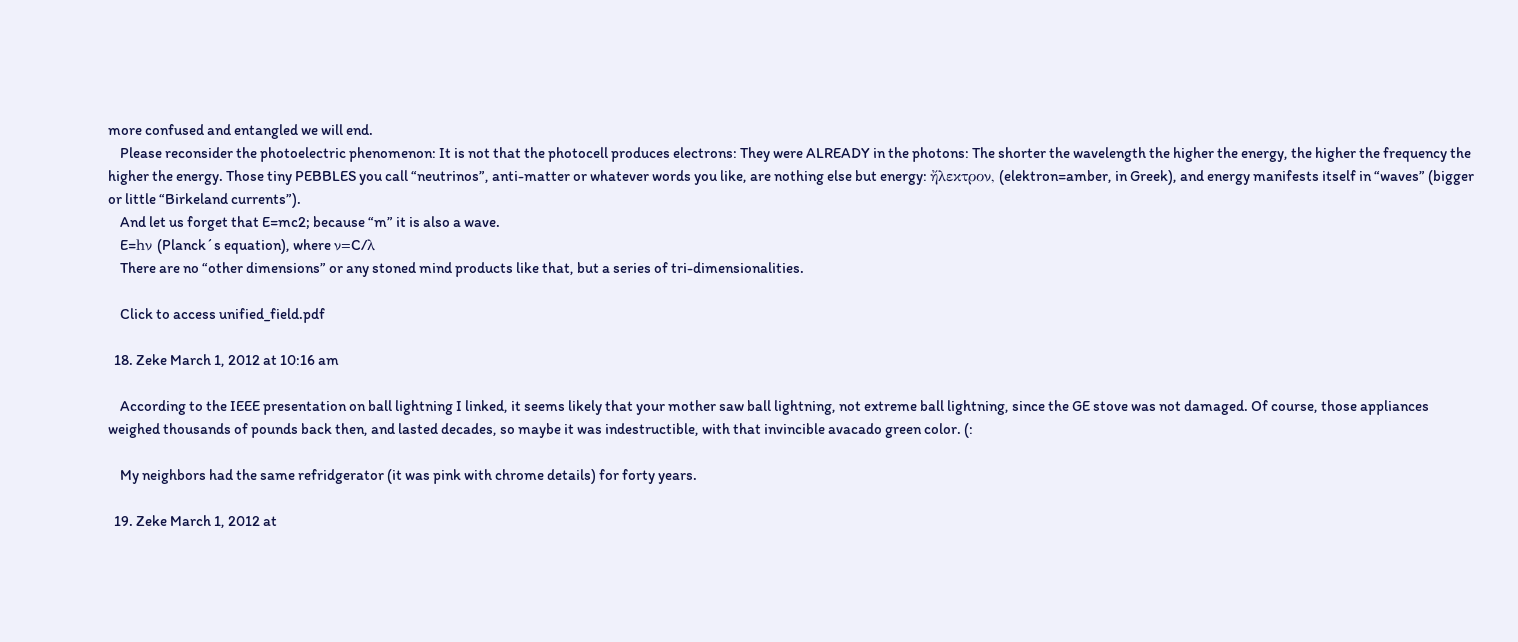more confused and entangled we will end.
    Please reconsider the photoelectric phenomenon: It is not that the photocell produces electrons: They were ALREADY in the photons: The shorter the wavelength the higher the energy, the higher the frequency the higher the energy. Those tiny PEBBLES you call “neutrinos”, anti-matter or whatever words you like, are nothing else but energy: ἤλεκτρον, (elektron=amber, in Greek), and energy manifests itself in “waves” (bigger or little “Birkeland currents”).
    And let us forget that E=mc2; because “m” it is also a wave.
    E=hν (Planck´s equation), where ν=C/λ
    There are no “other dimensions” or any stoned mind products like that, but a series of tri-dimensionalities.

    Click to access unified_field.pdf

  18. Zeke March 1, 2012 at 10:16 am

    According to the IEEE presentation on ball lightning I linked, it seems likely that your mother saw ball lightning, not extreme ball lightning, since the GE stove was not damaged. Of course, those appliances weighed thousands of pounds back then, and lasted decades, so maybe it was indestructible, with that invincible avacado green color. (:

    My neighbors had the same refridgerator (it was pink with chrome details) for forty years.

  19. Zeke March 1, 2012 at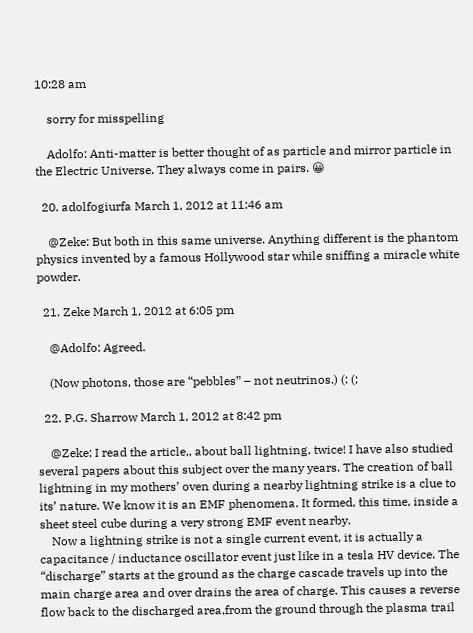10:28 am

    sorry for misspelling

    Adolfo: Anti-matter is better thought of as particle and mirror particle in the Electric Universe. They always come in pairs. 😀

  20. adolfogiurfa March 1, 2012 at 11:46 am

    @Zeke: But both in this same universe. Anything different is the phantom physics invented by a famous Hollywood star while sniffing a miracle white powder.

  21. Zeke March 1, 2012 at 6:05 pm

    @Adolfo: Agreed.

    (Now photons, those are “pebbles” – not neutrinos.) (: (;

  22. P.G. Sharrow March 1, 2012 at 8:42 pm

    @Zeke; I read the article,, about ball lightning, twice! I have also studied several papers about this subject over the many years. The creation of ball lightning in my mothers’ oven during a nearby lightning strike is a clue to its’ nature. We know it is an EMF phenomena. It formed, this time, inside a sheet steel cube during a very strong EMF event nearby.
    Now a lightning strike is not a single current event, it is actually a capacitance / inductance oscillator event just like in a tesla HV device. The “discharge” starts at the ground as the charge cascade travels up into the main charge area and over drains the area of charge. This causes a reverse flow back to the discharged area,from the ground through the plasma trail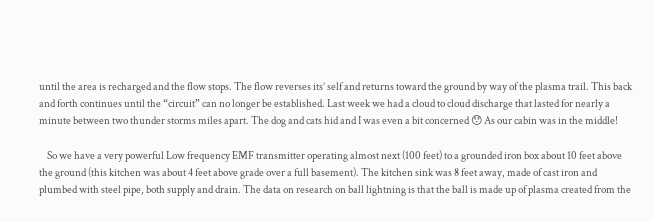until the area is recharged and the flow stops. The flow reverses its’ self and returns toward the ground by way of the plasma trail. This back and forth continues until the “circuit” can no longer be established. Last week we had a cloud to cloud discharge that lasted for nearly a minute between two thunder storms miles apart. The dog and cats hid and I was even a bit concerned 😯 As our cabin was in the middle!

    So we have a very powerful Low frequency EMF transmitter operating almost next (100 feet) to a grounded iron box about 10 feet above the ground (this kitchen was about 4 feet above grade over a full basement). The kitchen sink was 8 feet away, made of cast iron and plumbed with steel pipe, both supply and drain. The data on research on ball lightning is that the ball is made up of plasma created from the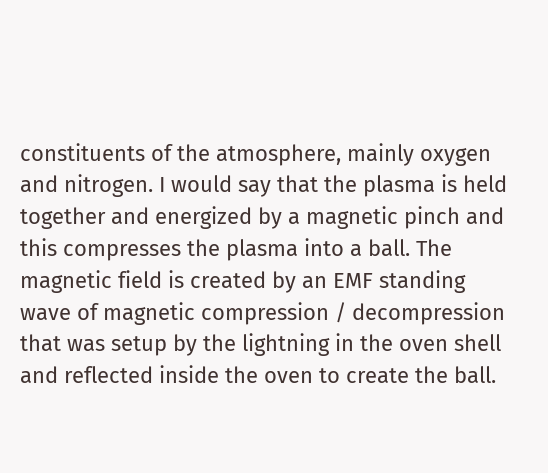constituents of the atmosphere, mainly oxygen and nitrogen. I would say that the plasma is held together and energized by a magnetic pinch and this compresses the plasma into a ball. The magnetic field is created by an EMF standing wave of magnetic compression / decompression that was setup by the lightning in the oven shell and reflected inside the oven to create the ball.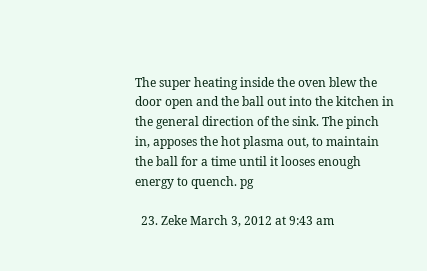The super heating inside the oven blew the door open and the ball out into the kitchen in the general direction of the sink. The pinch in, apposes the hot plasma out, to maintain the ball for a time until it looses enough energy to quench. pg

  23. Zeke March 3, 2012 at 9:43 am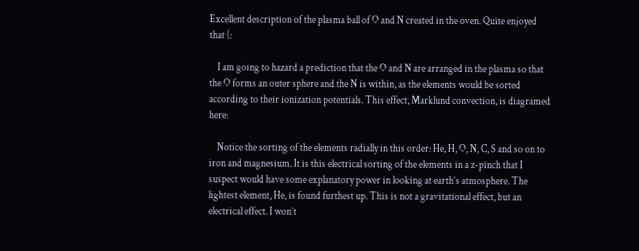Excellent description of the plasma ball of O and N created in the oven. Quite enjoyed that (:

    I am going to hazard a prediction that the O and N are arranged in the plasma so that the O forms an outer sphere and the N is within, as the elements would be sorted according to their ionization potentials. This effect, Marklund convection, is diagramed here:

    Notice the sorting of the elements radially in this order: He, H, O, N, C, S and so on to iron and magnesium. It is this electrical sorting of the elements in a z-pinch that I suspect would have some explanatory power in looking at earth’s atmosphere. The lightest element, He, is found furthest up. This is not a gravitational effect, but an electrical effect. I won’t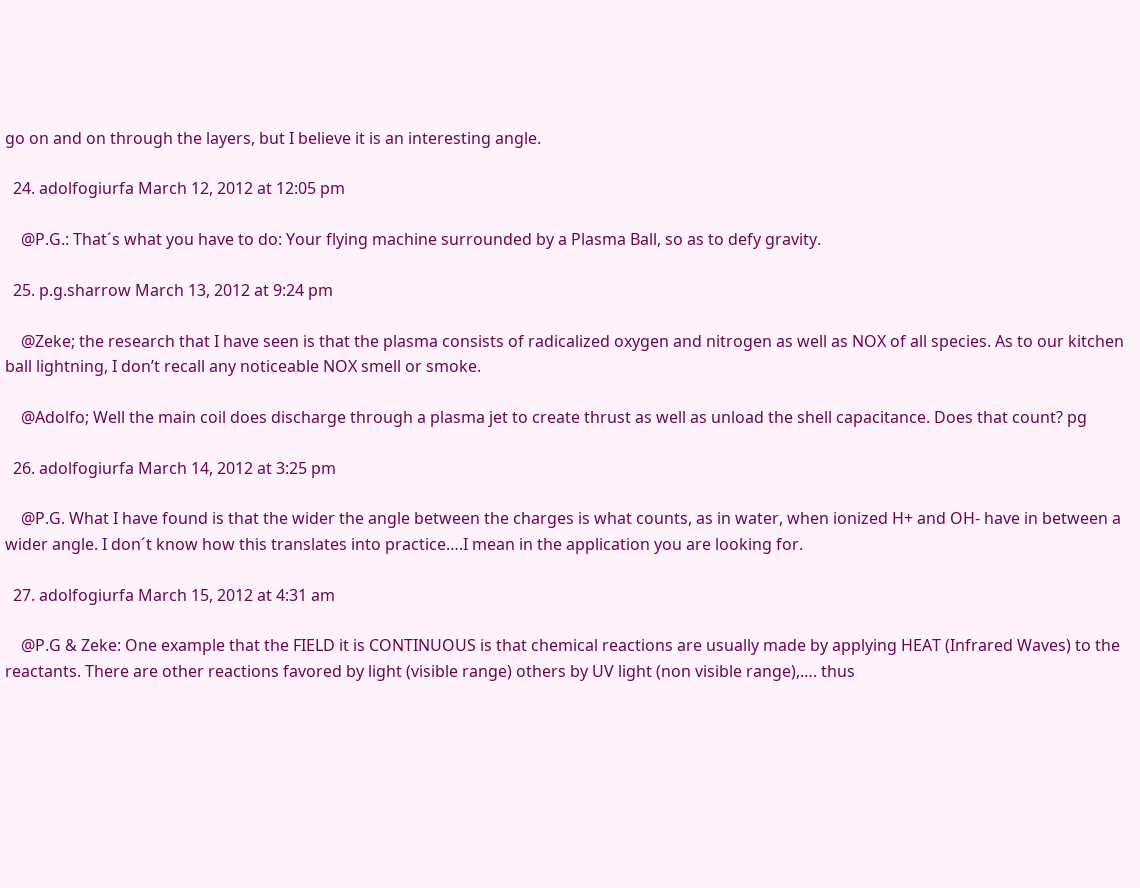go on and on through the layers, but I believe it is an interesting angle.

  24. adolfogiurfa March 12, 2012 at 12:05 pm

    @P.G.: That´s what you have to do: Your flying machine surrounded by a Plasma Ball, so as to defy gravity.

  25. p.g.sharrow March 13, 2012 at 9:24 pm

    @Zeke; the research that I have seen is that the plasma consists of radicalized oxygen and nitrogen as well as NOX of all species. As to our kitchen ball lightning, I don’t recall any noticeable NOX smell or smoke.

    @Adolfo; Well the main coil does discharge through a plasma jet to create thrust as well as unload the shell capacitance. Does that count? pg

  26. adolfogiurfa March 14, 2012 at 3:25 pm

    @P.G. What I have found is that the wider the angle between the charges is what counts, as in water, when ionized H+ and OH- have in between a wider angle. I don´t know how this translates into practice….I mean in the application you are looking for.

  27. adolfogiurfa March 15, 2012 at 4:31 am

    @P.G & Zeke: One example that the FIELD it is CONTINUOUS is that chemical reactions are usually made by applying HEAT (Infrared Waves) to the reactants. There are other reactions favored by light (visible range) others by UV light (non visible range),…. thus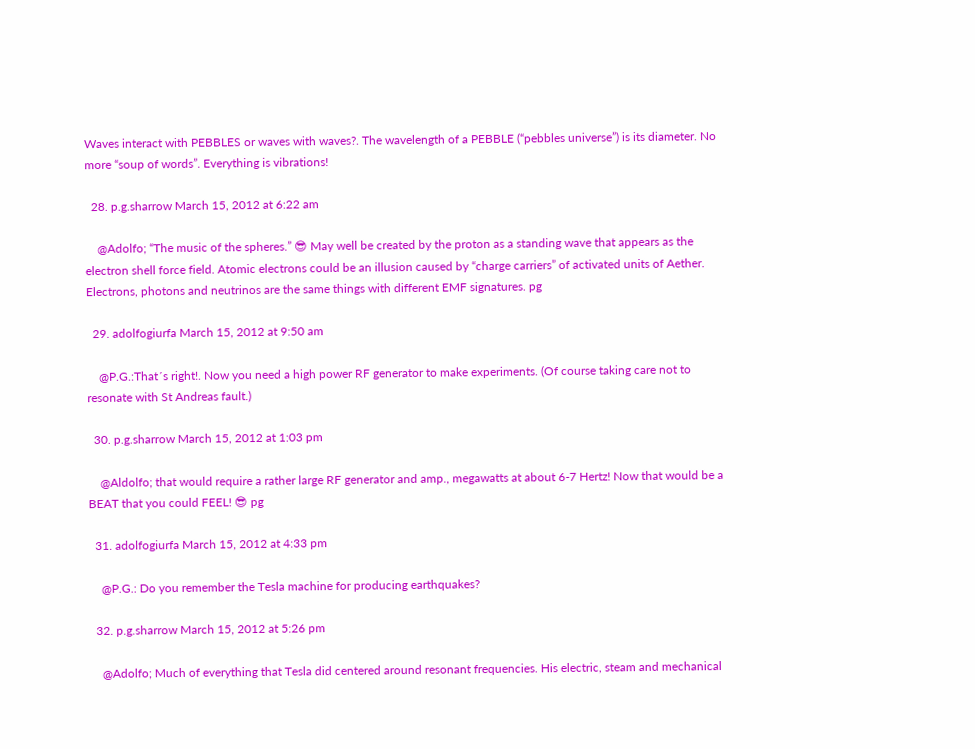Waves interact with PEBBLES or waves with waves?. The wavelength of a PEBBLE (“pebbles universe”) is its diameter. No more “soup of words”. Everything is vibrations!

  28. p.g.sharrow March 15, 2012 at 6:22 am

    @Adolfo; “The music of the spheres.” 😎 May well be created by the proton as a standing wave that appears as the electron shell force field. Atomic electrons could be an illusion caused by “charge carriers” of activated units of Aether. Electrons, photons and neutrinos are the same things with different EMF signatures. pg

  29. adolfogiurfa March 15, 2012 at 9:50 am

    @P.G.:That´s right!. Now you need a high power RF generator to make experiments. (Of course taking care not to resonate with St Andreas fault.)

  30. p.g.sharrow March 15, 2012 at 1:03 pm

    @Aldolfo; that would require a rather large RF generator and amp., megawatts at about 6-7 Hertz! Now that would be a BEAT that you could FEEL! 😎 pg

  31. adolfogiurfa March 15, 2012 at 4:33 pm

    @P.G.: Do you remember the Tesla machine for producing earthquakes?

  32. p.g.sharrow March 15, 2012 at 5:26 pm

    @Adolfo; Much of everything that Tesla did centered around resonant frequencies. His electric, steam and mechanical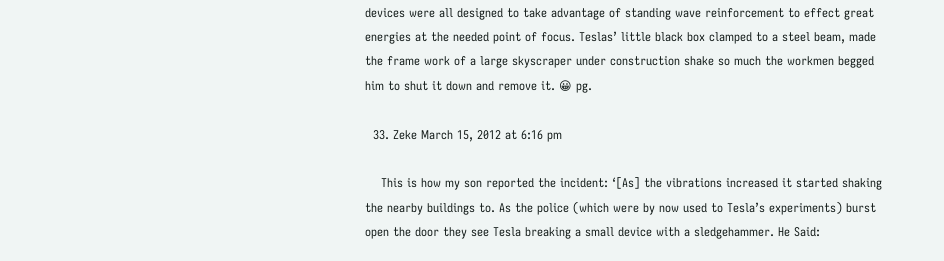devices were all designed to take advantage of standing wave reinforcement to effect great energies at the needed point of focus. Teslas’ little black box clamped to a steel beam, made the frame work of a large skyscraper under construction shake so much the workmen begged him to shut it down and remove it. 😀 pg.

  33. Zeke March 15, 2012 at 6:16 pm

    This is how my son reported the incident: ‘[As] the vibrations increased it started shaking the nearby buildings to. As the police (which were by now used to Tesla’s experiments) burst open the door they see Tesla breaking a small device with a sledgehammer. He Said: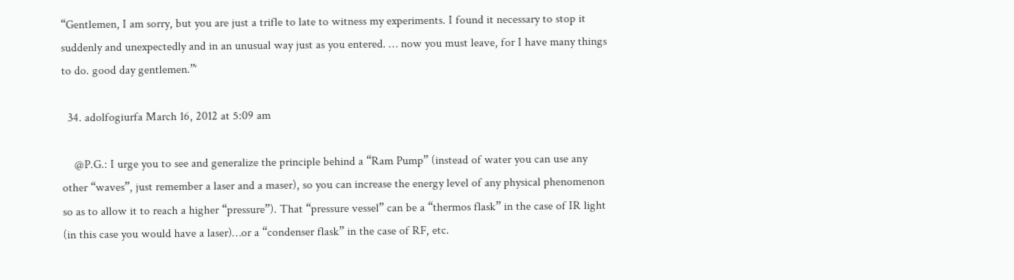“Gentlemen, I am sorry, but you are just a trifle to late to witness my experiments. I found it necessary to stop it suddenly and unexpectedly and in an unusual way just as you entered. … now you must leave, for I have many things to do. good day gentlemen.”‘

  34. adolfogiurfa March 16, 2012 at 5:09 am

    @P.G.: I urge you to see and generalize the principle behind a “Ram Pump” (instead of water you can use any other “waves”, just remember a laser and a maser), so you can increase the energy level of any physical phenomenon so as to allow it to reach a higher “pressure”). That “pressure vessel” can be a “thermos flask” in the case of IR light (in this case you would have a laser)…or a “condenser flask” in the case of RF, etc.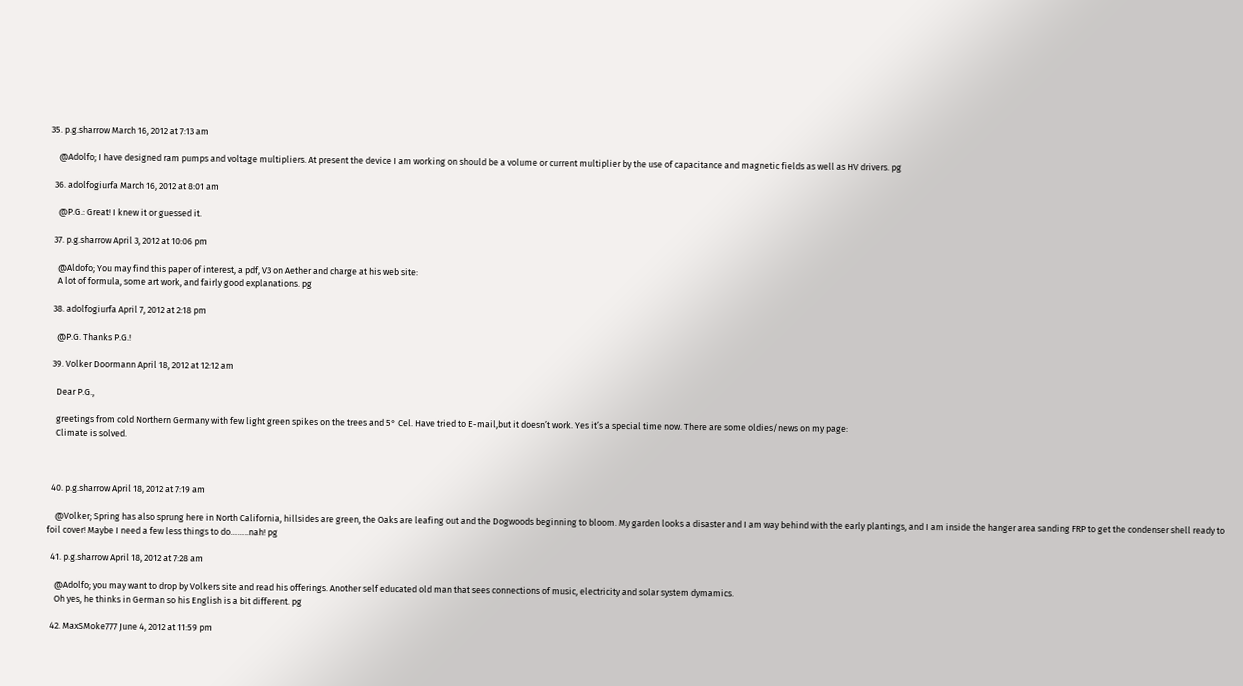35. p.g.sharrow March 16, 2012 at 7:13 am

    @Adolfo; I have designed ram pumps and voltage multipliers. At present the device I am working on should be a volume or current multiplier by the use of capacitance and magnetic fields as well as HV drivers. pg

  36. adolfogiurfa March 16, 2012 at 8:01 am

    @P.G.: Great! I knew it or guessed it.

  37. p.g.sharrow April 3, 2012 at 10:06 pm

    @Aldofo; You may find this paper of interest, a pdf, V3 on Aether and charge at his web site:
    A lot of formula, some art work, and fairly good explanations. pg

  38. adolfogiurfa April 7, 2012 at 2:18 pm

    @P.G. Thanks P.G.!

  39. Volker Doormann April 18, 2012 at 12:12 am

    Dear P.G.,

    greetings from cold Northern Germany with few light green spikes on the trees and 5° Cel. Have tried to E-mail,but it doesn’t work. Yes it’s a special time now. There are some oldies/news on my page:
    Climate is solved.



  40. p.g.sharrow April 18, 2012 at 7:19 am

    @Volker; Spring has also sprung here in North California, hillsides are green, the Oaks are leafing out and the Dogwoods beginning to bloom. My garden looks a disaster and I am way behind with the early plantings, and I am inside the hanger area sanding FRP to get the condenser shell ready to foil cover! Maybe I need a few less things to do……..nah! pg

  41. p.g.sharrow April 18, 2012 at 7:28 am

    @Adolfo; you may want to drop by Volkers site and read his offerings. Another self educated old man that sees connections of music, electricity and solar system dymamics.
    Oh yes, he thinks in German so his English is a bit different. pg

  42. MaxSMoke777 June 4, 2012 at 11:59 pm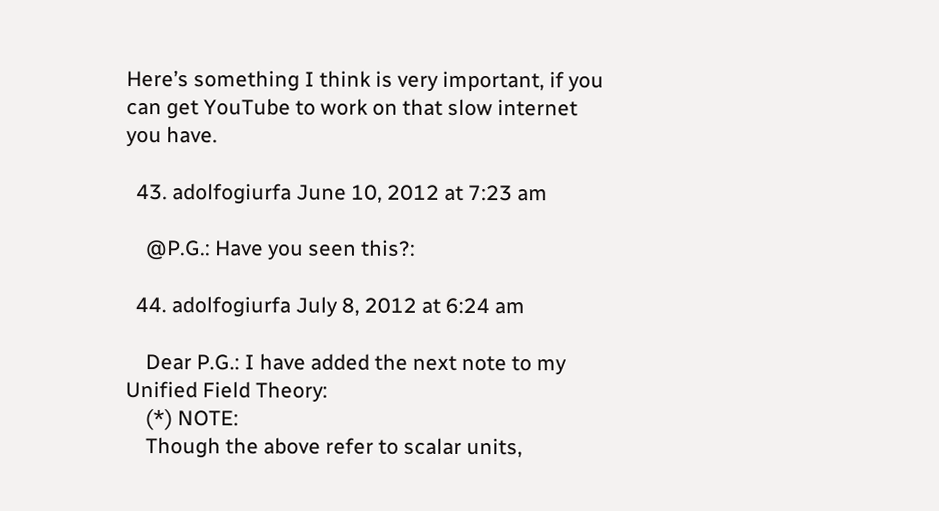Here’s something I think is very important, if you can get YouTube to work on that slow internet you have.

  43. adolfogiurfa June 10, 2012 at 7:23 am

    @P.G.: Have you seen this?:

  44. adolfogiurfa July 8, 2012 at 6:24 am

    Dear P.G.: I have added the next note to my Unified Field Theory:
    (*) NOTE:
    Though the above refer to scalar units,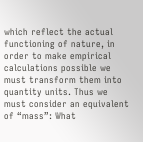which reflect the actual functioning of nature, in order to make empirical calculations possible we must transform them into quantity units. Thus we must consider an equivalent of “mass”: What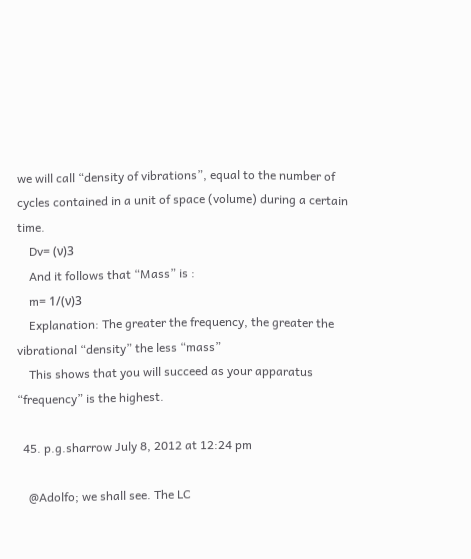we will call “density of vibrations”, equal to the number of cycles contained in a unit of space (volume) during a certain time.
    Dv= (ν)3
    And it follows that “Mass” is :
    m= 1/(ν)3
    Explanation: The greater the frequency, the greater the vibrational “density” the less “mass”
    This shows that you will succeed as your apparatus “frequency” is the highest.

  45. p.g.sharrow July 8, 2012 at 12:24 pm

    @Adolfo; we shall see. The LC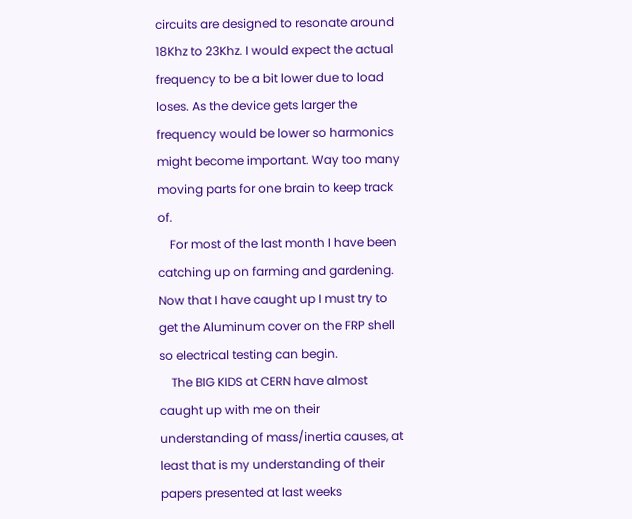circuits are designed to resonate around 18Khz to 23Khz. I would expect the actual frequency to be a bit lower due to load loses. As the device gets larger the frequency would be lower so harmonics might become important. Way too many moving parts for one brain to keep track of.
    For most of the last month I have been catching up on farming and gardening. Now that I have caught up I must try to get the Aluminum cover on the FRP shell so electrical testing can begin.
    The BIG KIDS at CERN have almost caught up with me on their understanding of mass/inertia causes, at least that is my understanding of their papers presented at last weeks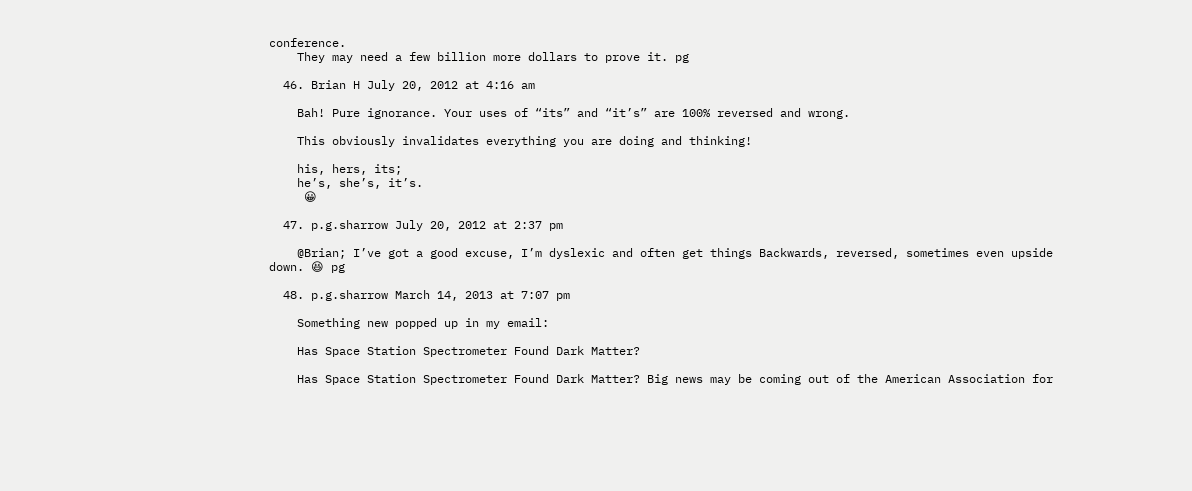conference.
    They may need a few billion more dollars to prove it. pg

  46. Brian H July 20, 2012 at 4:16 am

    Bah! Pure ignorance. Your uses of “its” and “it’s” are 100% reversed and wrong.

    This obviously invalidates everything you are doing and thinking!

    his, hers, its;
    he’s, she’s, it’s.
     😀

  47. p.g.sharrow July 20, 2012 at 2:37 pm

    @Brian; I’ve got a good excuse, I’m dyslexic and often get things Backwards, reversed, sometimes even upside down. 😆 pg

  48. p.g.sharrow March 14, 2013 at 7:07 pm

    Something new popped up in my email:

    Has Space Station Spectrometer Found Dark Matter?

    Has Space Station Spectrometer Found Dark Matter? Big news may be coming out of the American Association for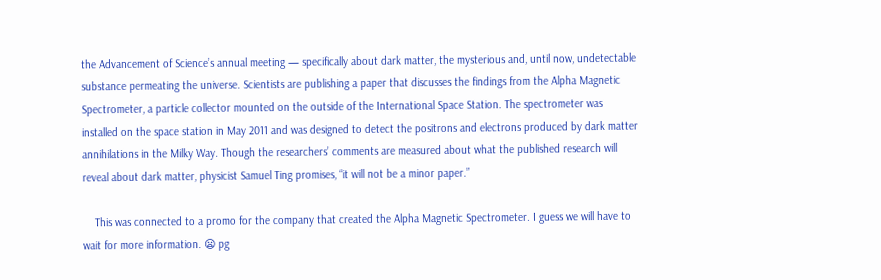the Advancement of Science’s annual meeting — specifically about dark matter, the mysterious and, until now, undetectable substance permeating the universe. Scientists are publishing a paper that discusses the findings from the Alpha Magnetic Spectrometer, a particle collector mounted on the outside of the International Space Station. The spectrometer was installed on the space station in May 2011 and was designed to detect the positrons and electrons produced by dark matter annihilations in the Milky Way. Though the researchers’ comments are measured about what the published research will reveal about dark matter, physicist Samuel Ting promises, “it will not be a minor paper.”

    This was connected to a promo for the company that created the Alpha Magnetic Spectrometer. I guess we will have to wait for more information. 😦 pg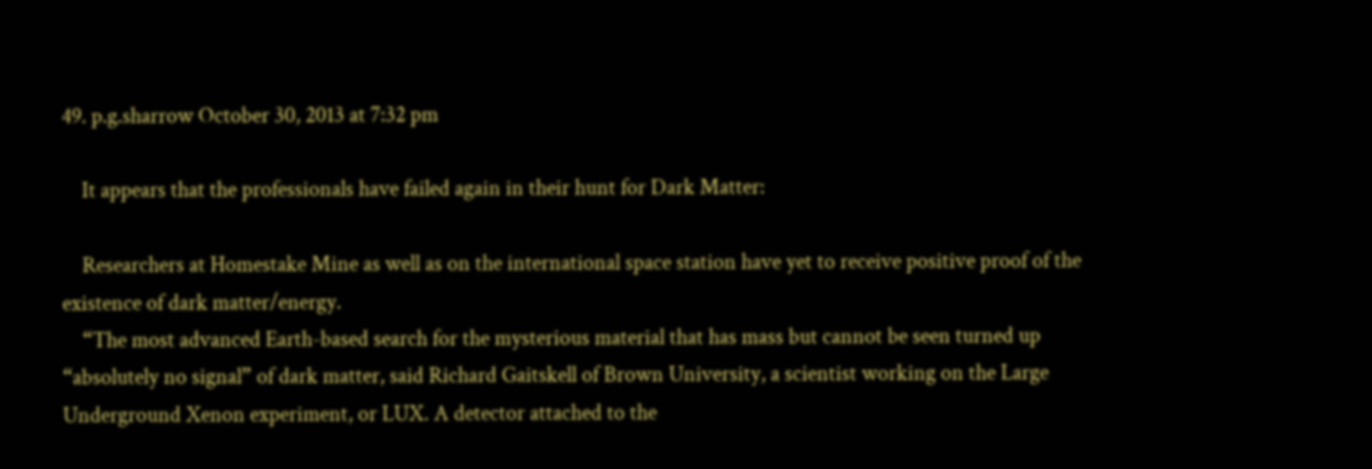49. p.g.sharrow October 30, 2013 at 7:32 pm

    It appears that the professionals have failed again in their hunt for Dark Matter:

    Researchers at Homestake Mine as well as on the international space station have yet to receive positive proof of the existence of dark matter/energy.
    “The most advanced Earth-based search for the mysterious material that has mass but cannot be seen turned up “absolutely no signal” of dark matter, said Richard Gaitskell of Brown University, a scientist working on the Large Underground Xenon experiment, or LUX. A detector attached to the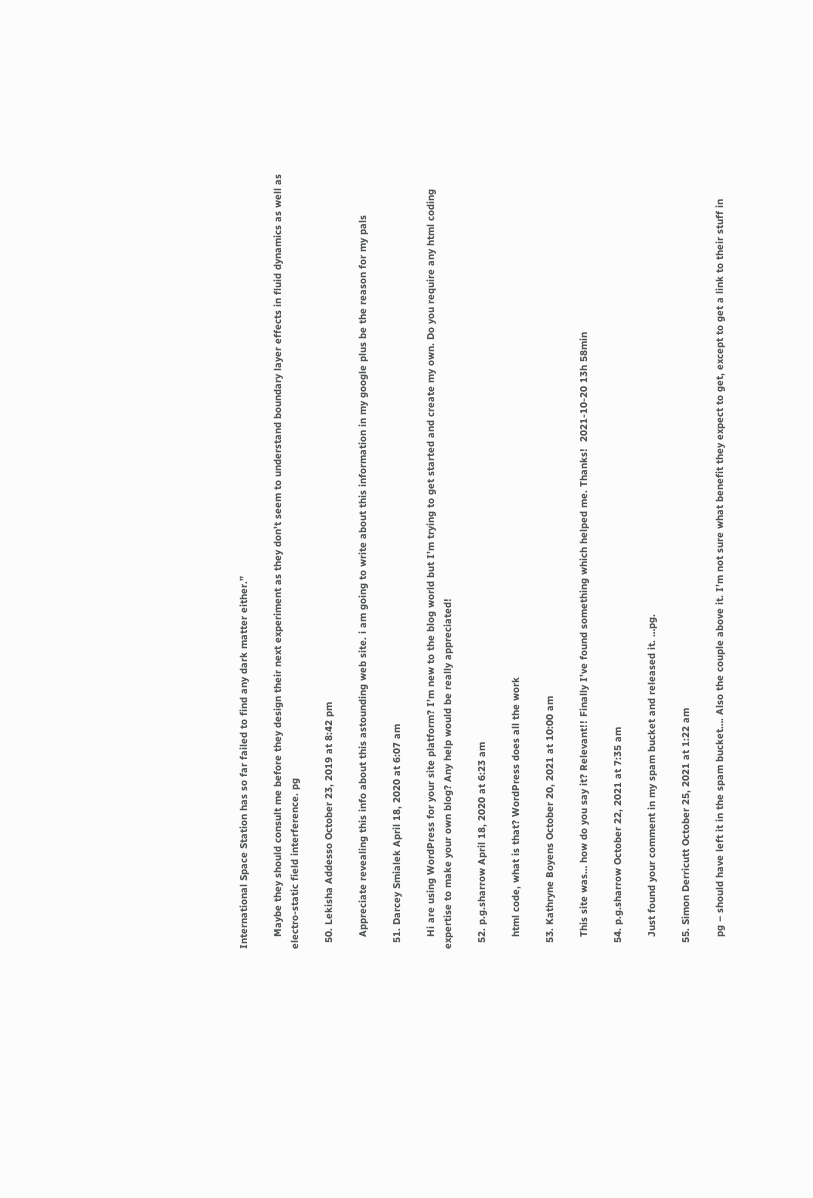International Space Station has so far failed to find any dark matter either.”

    Maybe they should consult me before they design their next experiment as they don’t seem to understand boundary layer effects in fluid dynamics as well as electro-static field interference. pg

  50. Lekisha Addesso October 23, 2019 at 8:42 pm

    Appreciate revealing this info about this astounding web site. i am going to write about this information in my google plus be the reason for my pals

  51. Darcey Smialek April 18, 2020 at 6:07 am

    Hi are using WordPress for your site platform? I’m new to the blog world but I’m trying to get started and create my own. Do you require any html coding expertise to make your own blog? Any help would be really appreciated!

  52. p.g.sharrow April 18, 2020 at 6:23 am

    html code, what is that? WordPress does all the work

  53. Kathryne Boyens October 20, 2021 at 10:00 am

    This site was… how do you say it? Relevant!! Finally I’ve found something which helped me. Thanks!  2021-10-20 13h 58min

  54. p.g.sharrow October 22, 2021 at 7:35 am

    Just found your comment in my spam bucket and released it. …pg.

  55. Simon Derricutt October 25, 2021 at 1:22 am

    pg – should have left it in the spam bucket…. Also the couple above it. I’m not sure what benefit they expect to get, except to get a link to their stuff in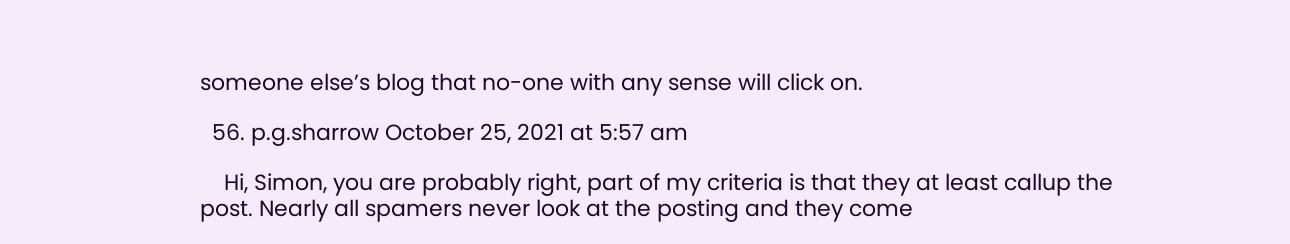someone else’s blog that no-one with any sense will click on.

  56. p.g.sharrow October 25, 2021 at 5:57 am

    Hi, Simon, you are probably right, part of my criteria is that they at least callup the post. Nearly all spamers never look at the posting and they come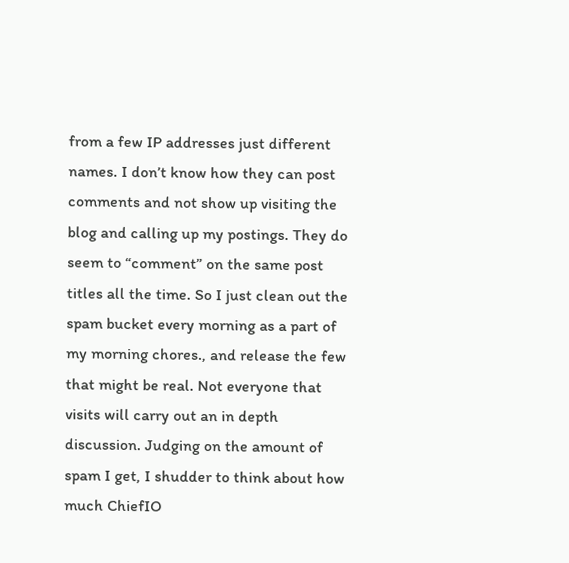from a few IP addresses just different names. I don’t know how they can post comments and not show up visiting the blog and calling up my postings. They do seem to “comment” on the same post titles all the time. So I just clean out the spam bucket every morning as a part of my morning chores., and release the few that might be real. Not everyone that visits will carry out an in depth discussion. Judging on the amount of spam I get, I shudder to think about how much ChiefIO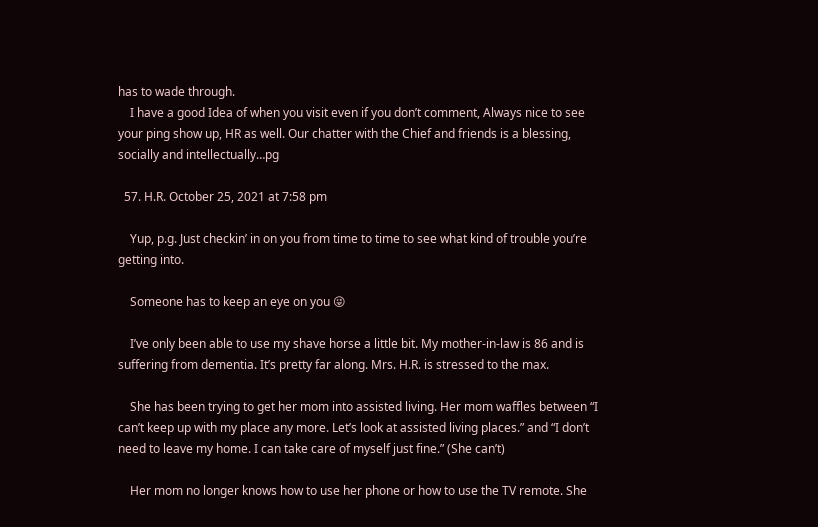has to wade through.
    I have a good Idea of when you visit even if you don’t comment, Always nice to see your ping show up, HR as well. Our chatter with the Chief and friends is a blessing, socially and intellectually…pg

  57. H.R. October 25, 2021 at 7:58 pm

    Yup, p.g. Just checkin’ in on you from time to time to see what kind of trouble you’re getting into.

    Someone has to keep an eye on you 😜

    I’ve only been able to use my shave horse a little bit. My mother-in-law is 86 and is suffering from dementia. It’s pretty far along. Mrs. H.R. is stressed to the max.

    She has been trying to get her mom into assisted living. Her mom waffles between “I can’t keep up with my place any more. Let’s look at assisted living places.” and “I don’t need to leave my home. I can take care of myself just fine.” (She can’t)

    Her mom no longer knows how to use her phone or how to use the TV remote. She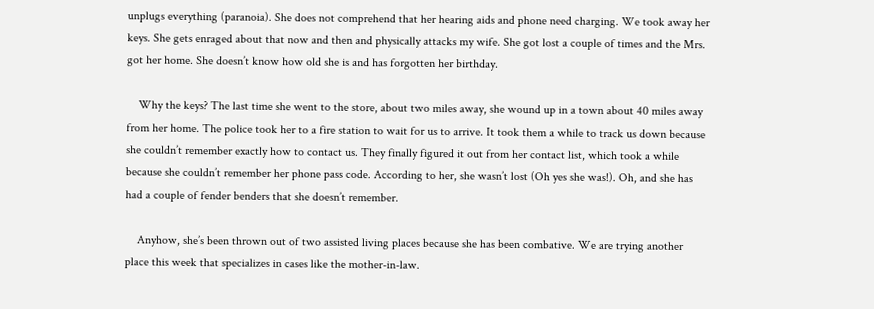unplugs everything (paranoia). She does not comprehend that her hearing aids and phone need charging. We took away her keys. She gets enraged about that now and then and physically attacks my wife. She got lost a couple of times and the Mrs. got her home. She doesn’t know how old she is and has forgotten her birthday.

    Why the keys? The last time she went to the store, about two miles away, she wound up in a town about 40 miles away from her home. The police took her to a fire station to wait for us to arrive. It took them a while to track us down because she couldn’t remember exactly how to contact us. They finally figured it out from her contact list, which took a while because she couldn’t remember her phone pass code. According to her, she wasn’t lost (Oh yes she was!). Oh, and she has had a couple of fender benders that she doesn’t remember.

    Anyhow, she’s been thrown out of two assisted living places because she has been combative. We are trying another place this week that specializes in cases like the mother-in-law.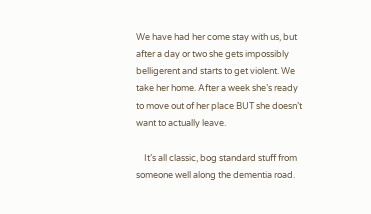We have had her come stay with us, but after a day or two she gets impossibly belligerent and starts to get violent. We take her home. After a week she’s ready to move out of her place BUT she doesn’t want to actually leave.

    It’s all classic, bog standard stuff from someone well along the dementia road.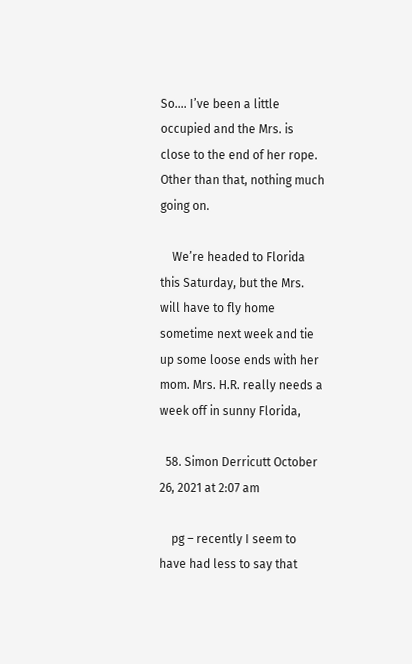So…. I’ve been a little occupied and the Mrs. is close to the end of her rope. Other than that, nothing much going on.

    We’re headed to Florida this Saturday, but the Mrs. will have to fly home sometime next week and tie up some loose ends with her mom. Mrs. H.R. really needs a week off in sunny Florida,

  58. Simon Derricutt October 26, 2021 at 2:07 am

    pg – recently I seem to have had less to say that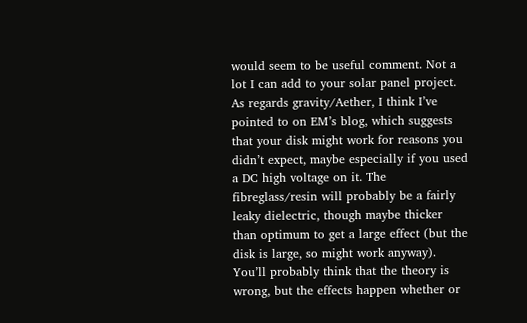would seem to be useful comment. Not a lot I can add to your solar panel project. As regards gravity/Aether, I think I’ve pointed to on EM’s blog, which suggests that your disk might work for reasons you didn’t expect, maybe especially if you used a DC high voltage on it. The fibreglass/resin will probably be a fairly leaky dielectric, though maybe thicker than optimum to get a large effect (but the disk is large, so might work anyway). You’ll probably think that the theory is wrong, but the effects happen whether or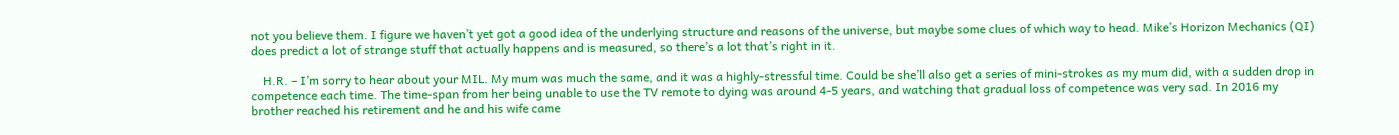not you believe them. I figure we haven’t yet got a good idea of the underlying structure and reasons of the universe, but maybe some clues of which way to head. Mike’s Horizon Mechanics (QI) does predict a lot of strange stuff that actually happens and is measured, so there’s a lot that’s right in it.

    H.R. – I’m sorry to hear about your MIL. My mum was much the same, and it was a highly-stressful time. Could be she’ll also get a series of mini-strokes as my mum did, with a sudden drop in competence each time. The time-span from her being unable to use the TV remote to dying was around 4-5 years, and watching that gradual loss of competence was very sad. In 2016 my brother reached his retirement and he and his wife came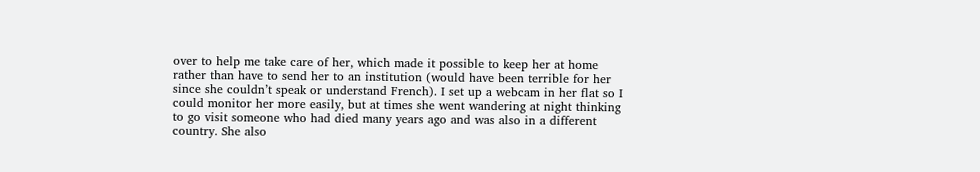over to help me take care of her, which made it possible to keep her at home rather than have to send her to an institution (would have been terrible for her since she couldn’t speak or understand French). I set up a webcam in her flat so I could monitor her more easily, but at times she went wandering at night thinking to go visit someone who had died many years ago and was also in a different country. She also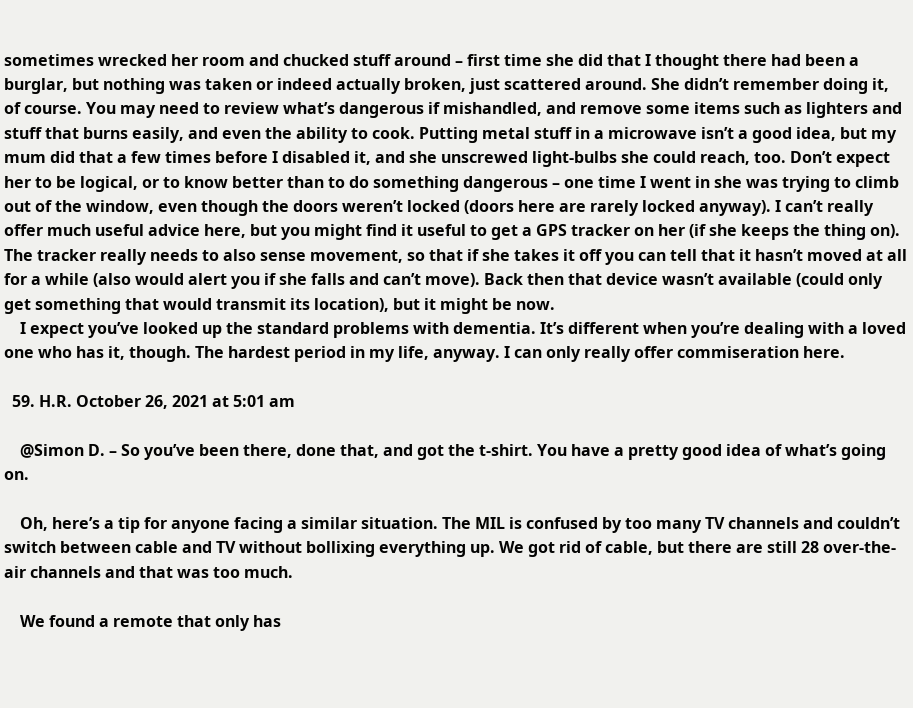sometimes wrecked her room and chucked stuff around – first time she did that I thought there had been a burglar, but nothing was taken or indeed actually broken, just scattered around. She didn’t remember doing it, of course. You may need to review what’s dangerous if mishandled, and remove some items such as lighters and stuff that burns easily, and even the ability to cook. Putting metal stuff in a microwave isn’t a good idea, but my mum did that a few times before I disabled it, and she unscrewed light-bulbs she could reach, too. Don’t expect her to be logical, or to know better than to do something dangerous – one time I went in she was trying to climb out of the window, even though the doors weren’t locked (doors here are rarely locked anyway). I can’t really offer much useful advice here, but you might find it useful to get a GPS tracker on her (if she keeps the thing on). The tracker really needs to also sense movement, so that if she takes it off you can tell that it hasn’t moved at all for a while (also would alert you if she falls and can’t move). Back then that device wasn’t available (could only get something that would transmit its location), but it might be now.
    I expect you’ve looked up the standard problems with dementia. It’s different when you’re dealing with a loved one who has it, though. The hardest period in my life, anyway. I can only really offer commiseration here.

  59. H.R. October 26, 2021 at 5:01 am

    @Simon D. – So you’ve been there, done that, and got the t-shirt. You have a pretty good idea of what’s going on.

    Oh, here’s a tip for anyone facing a similar situation. The MIL is confused by too many TV channels and couldn’t switch between cable and TV without bollixing everything up. We got rid of cable, but there are still 28 over-the-air channels and that was too much.

    We found a remote that only has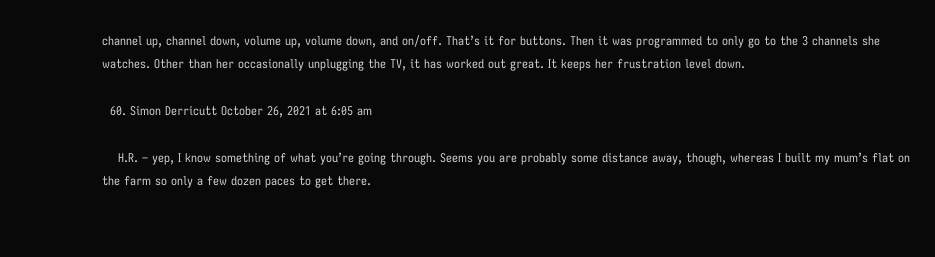channel up, channel down, volume up, volume down, and on/off. That’s it for buttons. Then it was programmed to only go to the 3 channels she watches. Other than her occasionally unplugging the TV, it has worked out great. It keeps her frustration level down.

  60. Simon Derricutt October 26, 2021 at 6:05 am

    H.R. – yep, I know something of what you’re going through. Seems you are probably some distance away, though, whereas I built my mum’s flat on the farm so only a few dozen paces to get there.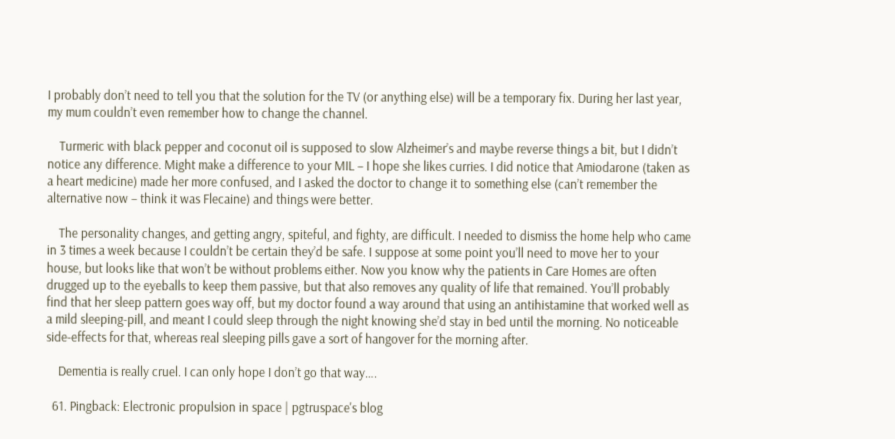I probably don’t need to tell you that the solution for the TV (or anything else) will be a temporary fix. During her last year, my mum couldn’t even remember how to change the channel.

    Turmeric with black pepper and coconut oil is supposed to slow Alzheimer’s and maybe reverse things a bit, but I didn’t notice any difference. Might make a difference to your MIL – I hope she likes curries. I did notice that Amiodarone (taken as a heart medicine) made her more confused, and I asked the doctor to change it to something else (can’t remember the alternative now – think it was Flecaine) and things were better.

    The personality changes, and getting angry, spiteful, and fighty, are difficult. I needed to dismiss the home help who came in 3 times a week because I couldn’t be certain they’d be safe. I suppose at some point you’ll need to move her to your house, but looks like that won’t be without problems either. Now you know why the patients in Care Homes are often drugged up to the eyeballs to keep them passive, but that also removes any quality of life that remained. You’ll probably find that her sleep pattern goes way off, but my doctor found a way around that using an antihistamine that worked well as a mild sleeping-pill, and meant I could sleep through the night knowing she’d stay in bed until the morning. No noticeable side-effects for that, whereas real sleeping pills gave a sort of hangover for the morning after.

    Dementia is really cruel. I can only hope I don’t go that way….

  61. Pingback: Electronic propulsion in space | pgtruspace's blog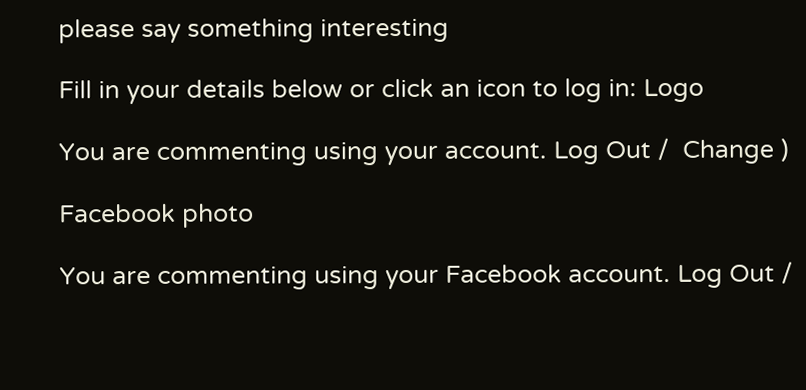please say something interesting

Fill in your details below or click an icon to log in: Logo

You are commenting using your account. Log Out /  Change )

Facebook photo

You are commenting using your Facebook account. Log Out /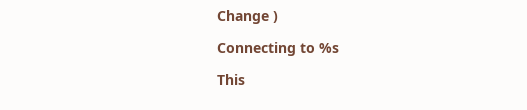Change )

Connecting to %s

This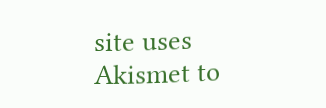site uses Akismet to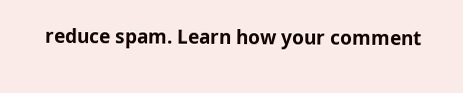reduce spam. Learn how your comment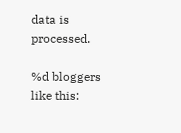data is processed.

%d bloggers like this: